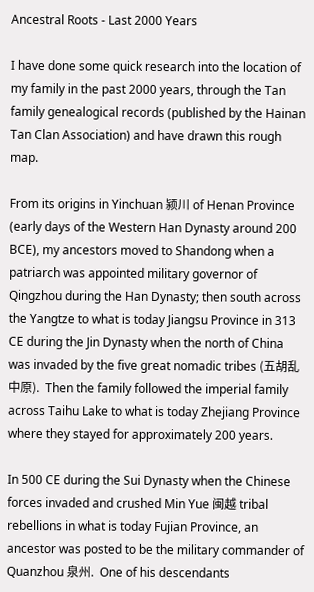Ancestral Roots - Last 2000 Years

I have done some quick research into the location of my family in the past 2000 years, through the Tan family genealogical records (published by the Hainan Tan Clan Association) and have drawn this rough map.

From its origins in Yinchuan 颍川 of Henan Province (early days of the Western Han Dynasty around 200 BCE), my ancestors moved to Shandong when a patriarch was appointed military governor of Qingzhou during the Han Dynasty; then south across the Yangtze to what is today Jiangsu Province in 313 CE during the Jin Dynasty when the north of China was invaded by the five great nomadic tribes (五胡乱中原).  Then the family followed the imperial family across Taihu Lake to what is today Zhejiang Province where they stayed for approximately 200 years.

In 500 CE during the Sui Dynasty when the Chinese forces invaded and crushed Min Yue 闽越 tribal rebellions in what is today Fujian Province, an ancestor was posted to be the military commander of Quanzhou 泉州.  One of his descendants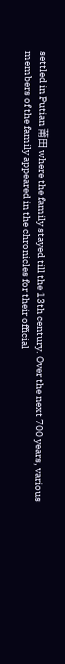settled in Putian 莆田 where the family stayed till the 13th century. Over the next 700 years, various members of the family appeared in the chronicles for their official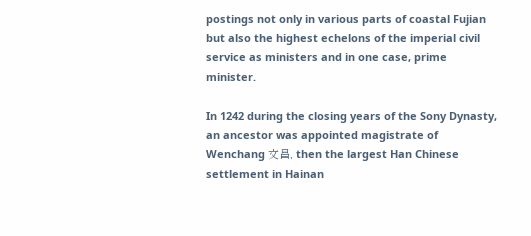postings not only in various parts of coastal Fujian but also the highest echelons of the imperial civil service as ministers and in one case, prime minister.

In 1242 during the closing years of the Sony Dynasty, an ancestor was appointed magistrate of Wenchang 文昌, then the largest Han Chinese settlement in Hainan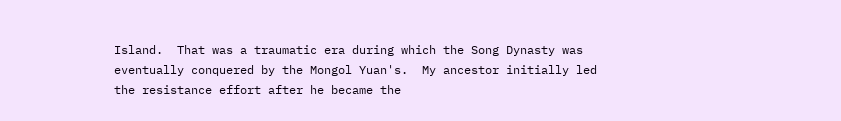Island.  That was a traumatic era during which the Song Dynasty was eventually conquered by the Mongol Yuan's.  My ancestor initially led the resistance effort after he became the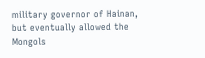military governor of Hainan, but eventually allowed the Mongols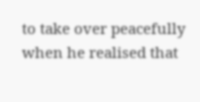to take over peacefully when he realised that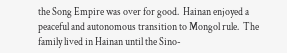the Song Empire was over for good.  Hainan enjoyed a peaceful and autonomous transition to Mongol rule.  The family lived in Hainan until the Sino-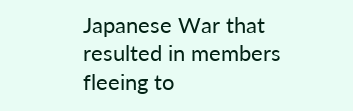Japanese War that resulted in members fleeing to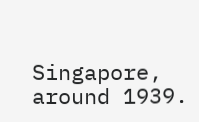Singapore, around 1939.